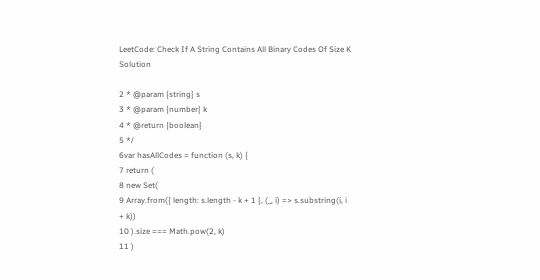LeetCode: Check If A String Contains All Binary Codes Of Size K Solution

2 * @param {string} s
3 * @param {number} k
4 * @return {boolean}
5 */
6var hasAllCodes = function (s, k) {
7 return (
8 new Set(
9 Array.from({ length: s.length - k + 1 }, (_, i) => s.substring(i, i + k))
10 ).size === Math.pow(2, k)
11 )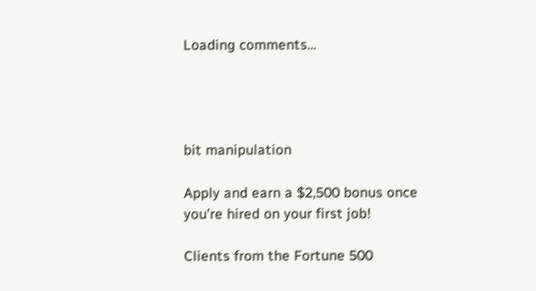Loading comments...




bit manipulation

Apply and earn a $2,500 bonus once you're hired on your first job!

Clients from the Fortune 500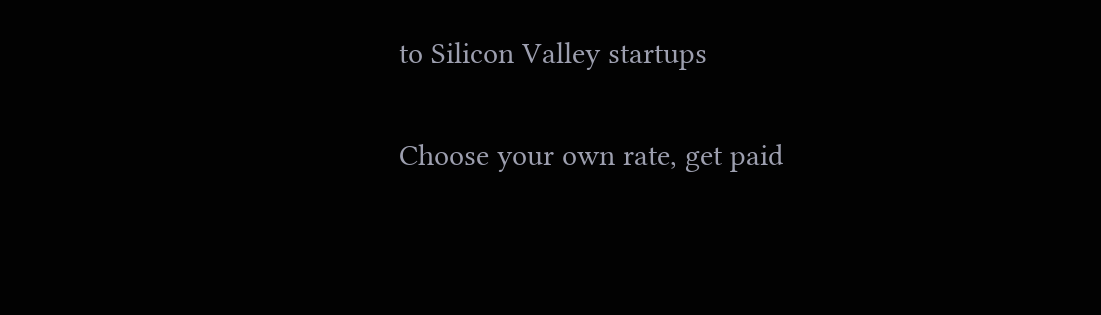to Silicon Valley startups

Choose your own rate, get paid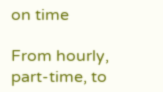on time

From hourly, part-time, to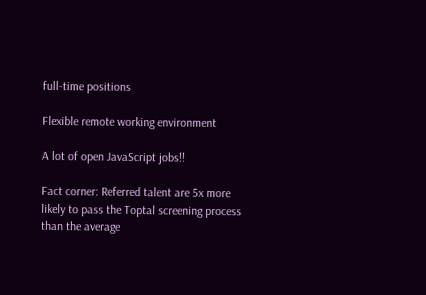full-time positions

Flexible remote working environment

A lot of open JavaScript jobs!!

Fact corner: Referred talent are 5x more likely to pass the Toptal screening process than the average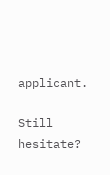applicant.

Still hesitate?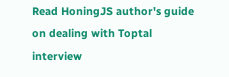Read HoningJS author's guide on dealing with Toptal interview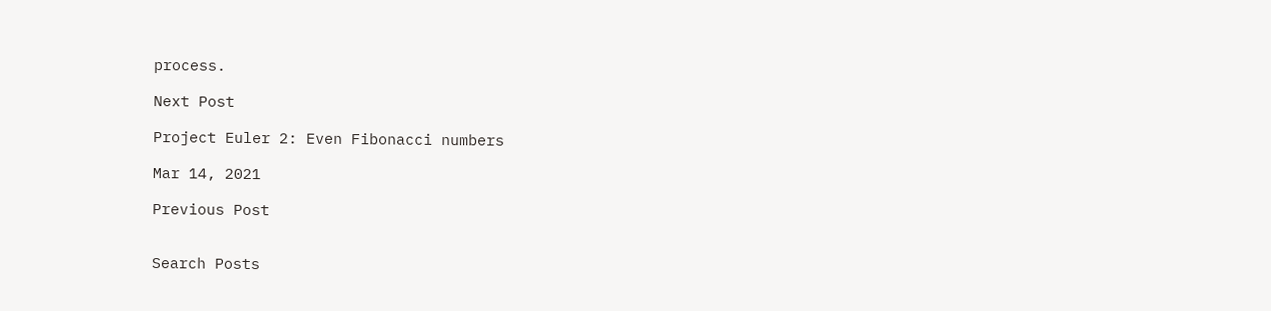process.

Next Post

Project Euler 2: Even Fibonacci numbers

Mar 14, 2021

Previous Post


Search Posts